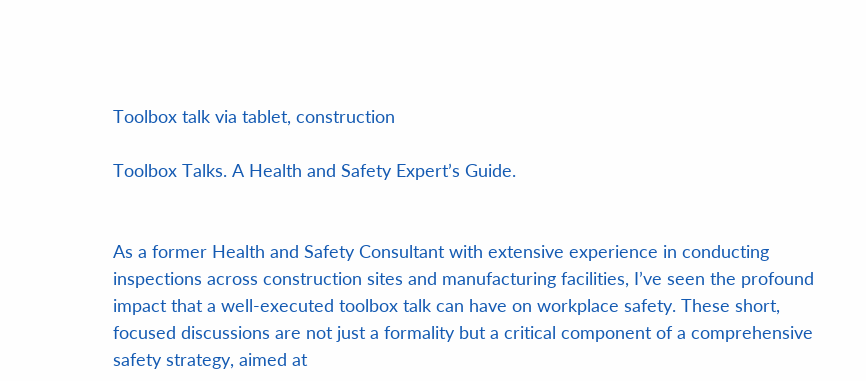Toolbox talk via tablet, construction

Toolbox Talks. A Health and Safety Expert’s Guide.


As a former Health and Safety Consultant with extensive experience in conducting inspections across construction sites and manufacturing facilities, I’ve seen the profound impact that a well-executed toolbox talk can have on workplace safety. These short, focused discussions are not just a formality but a critical component of a comprehensive safety strategy, aimed at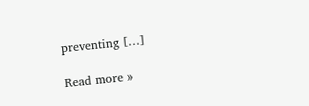preventing […]

Read more »